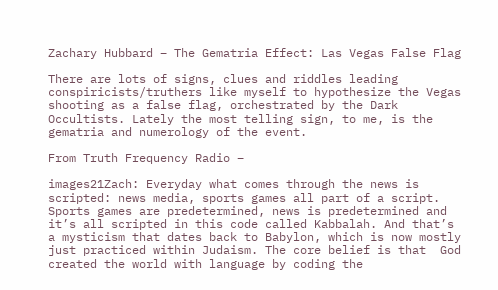Zachary Hubbard – The Gematria Effect: Las Vegas False Flag

There are lots of signs, clues and riddles leading conspiricists/truthers like myself to hypothesize the Vegas shooting as a false flag, orchestrated by the Dark Occultists. Lately the most telling sign, to me, is the gematria and numerology of the event.

From Truth Frequency Radio –

images21Zach: Everyday what comes through the news is scripted: news media, sports games all part of a script. Sports games are predetermined, news is predetermined and it’s all scripted in this code called Kabbalah. And that’s a mysticism that dates back to Babylon, which is now mostly just practiced within Judaism. The core belief is that  God created the world with language by coding the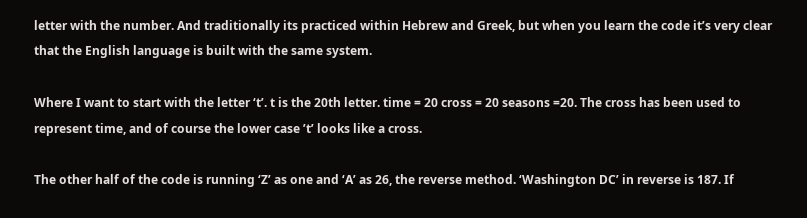letter with the number. And traditionally its practiced within Hebrew and Greek, but when you learn the code it’s very clear that the English language is built with the same system.

Where I want to start with the letter ‘t’. t is the 20th letter. time = 20 cross = 20 seasons =20. The cross has been used to represent time, and of course the lower case ’t’ looks like a cross.

The other half of the code is running ‘Z’ as one and ‘A’ as 26, the reverse method. ‘Washington DC’ in reverse is 187. If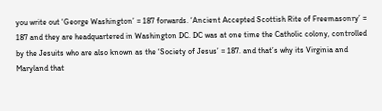you write out ‘George Washington’ = 187 forwards. ‘Ancient Accepted Scottish Rite of Freemasonry’ = 187 and they are headquartered in Washington DC. DC was at one time the Catholic colony, controlled by the Jesuits who are also known as the ‘Society of Jesus’ = 187. and that’s why its Virginia and Maryland that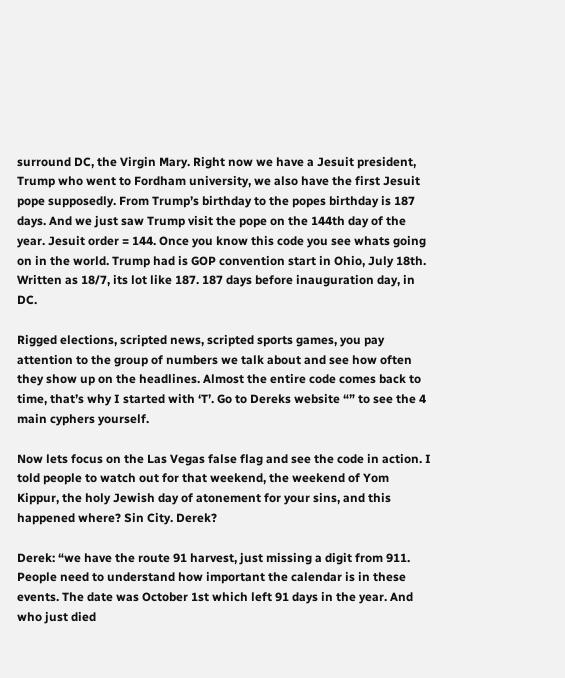surround DC, the Virgin Mary. Right now we have a Jesuit president, Trump who went to Fordham university, we also have the first Jesuit pope supposedly. From Trump’s birthday to the popes birthday is 187 days. And we just saw Trump visit the pope on the 144th day of the year. Jesuit order = 144. Once you know this code you see whats going on in the world. Trump had is GOP convention start in Ohio, July 18th. Written as 18/7, its lot like 187. 187 days before inauguration day, in DC.

Rigged elections, scripted news, scripted sports games, you pay attention to the group of numbers we talk about and see how often they show up on the headlines. Almost the entire code comes back to time, that’s why I started with ‘T’. Go to Dereks website “” to see the 4 main cyphers yourself.

Now lets focus on the Las Vegas false flag and see the code in action. I told people to watch out for that weekend, the weekend of Yom Kippur, the holy Jewish day of atonement for your sins, and this happened where? Sin City. Derek?

Derek: “we have the route 91 harvest, just missing a digit from 911. People need to understand how important the calendar is in these events. The date was October 1st which left 91 days in the year. And who just died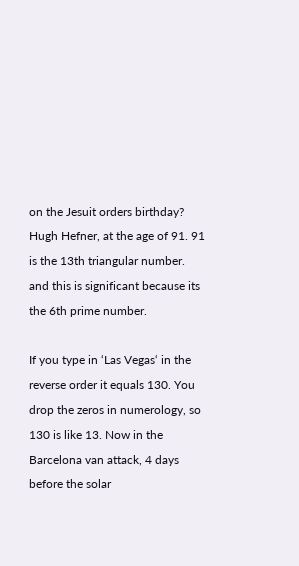on the Jesuit orders birthday? Hugh Hefner, at the age of 91. 91 is the 13th triangular number. and this is significant because its the 6th prime number.

If you type in ‘Las Vegas‘ in the reverse order it equals 130. You drop the zeros in numerology, so 130 is like 13. Now in the Barcelona van attack, 4 days before the solar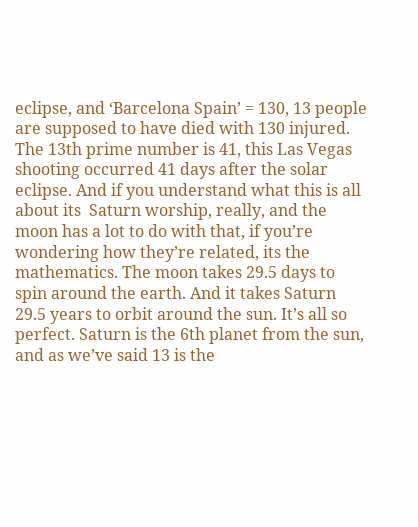eclipse, and ‘Barcelona Spain’ = 130, 13 people are supposed to have died with 130 injured. The 13th prime number is 41, this Las Vegas shooting occurred 41 days after the solar eclipse. And if you understand what this is all about its  Saturn worship, really, and the moon has a lot to do with that, if you’re wondering how they’re related, its the mathematics. The moon takes 29.5 days to spin around the earth. And it takes Saturn 29.5 years to orbit around the sun. It’s all so perfect. Saturn is the 6th planet from the sun, and as we’ve said 13 is the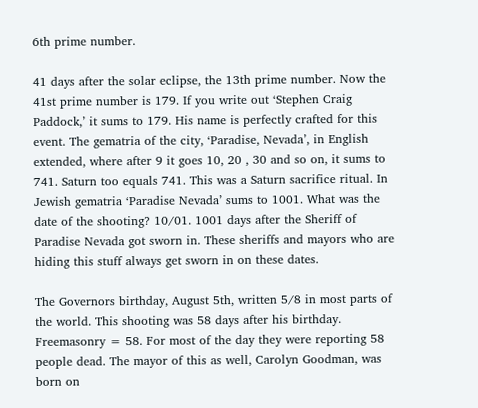6th prime number.

41 days after the solar eclipse, the 13th prime number. Now the 41st prime number is 179. If you write out ‘Stephen Craig Paddock,’ it sums to 179. His name is perfectly crafted for this event. The gematria of the city, ‘Paradise, Nevada’, in English extended, where after 9 it goes 10, 20 , 30 and so on, it sums to 741. Saturn too equals 741. This was a Saturn sacrifice ritual. In Jewish gematria ‘Paradise Nevada’ sums to 1001. What was the date of the shooting? 10/01. 1001 days after the Sheriff of Paradise Nevada got sworn in. These sheriffs and mayors who are hiding this stuff always get sworn in on these dates.

The Governors birthday, August 5th, written 5/8 in most parts of the world. This shooting was 58 days after his birthday. Freemasonry = 58. For most of the day they were reporting 58 people dead. The mayor of this as well, Carolyn Goodman, was born on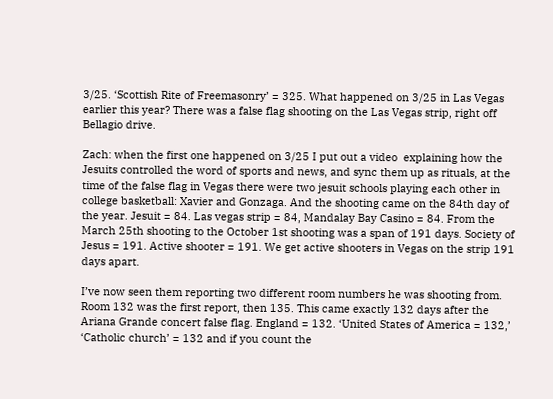3/25. ‘Scottish Rite of Freemasonry’ = 325. What happened on 3/25 in Las Vegas earlier this year? There was a false flag shooting on the Las Vegas strip, right off Bellagio drive.

Zach: when the first one happened on 3/25 I put out a video  explaining how the Jesuits controlled the word of sports and news, and sync them up as rituals, at the time of the false flag in Vegas there were two jesuit schools playing each other in college basketball: Xavier and Gonzaga. And the shooting came on the 84th day of the year. Jesuit = 84. Las vegas strip = 84, Mandalay Bay Casino = 84. From the March 25th shooting to the October 1st shooting was a span of 191 days. Society of Jesus = 191. Active shooter = 191. We get active shooters in Vegas on the strip 191 days apart.

I’ve now seen them reporting two different room numbers he was shooting from. Room 132 was the first report, then 135. This came exactly 132 days after the Ariana Grande concert false flag. England = 132. ‘United States of America = 132,’  ‘Catholic church’ = 132 and if you count the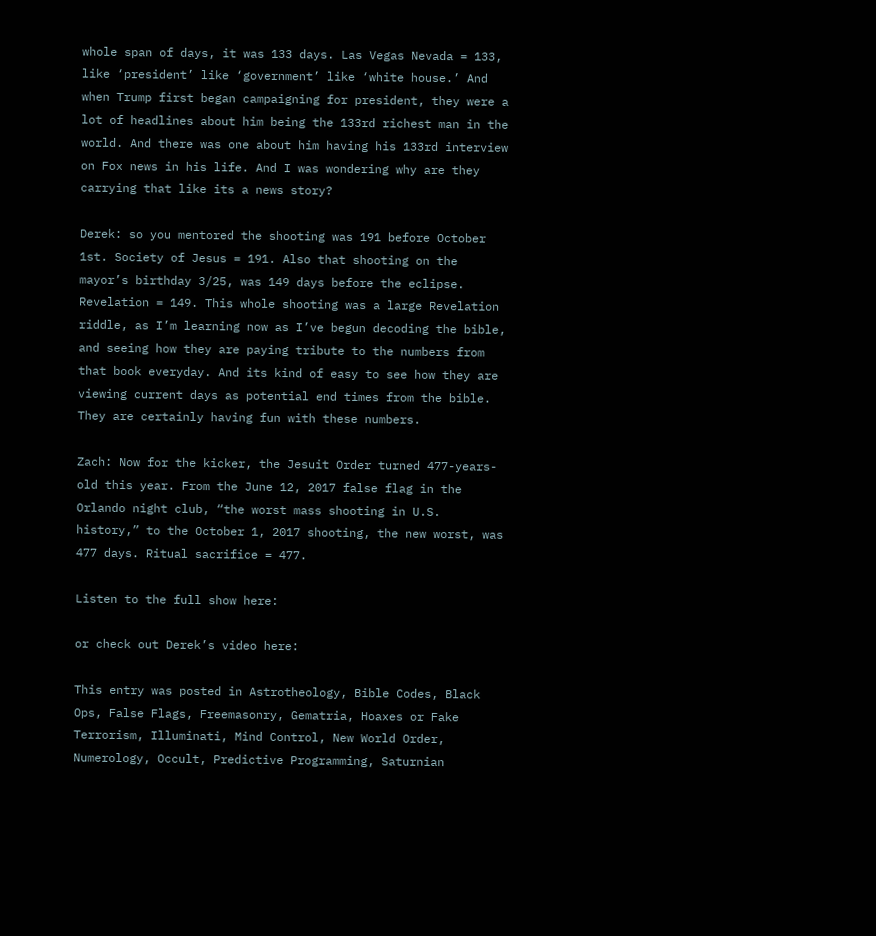whole span of days, it was 133 days. Las Vegas Nevada = 133, like ‘president’ like ‘government’ like ‘white house.’ And when Trump first began campaigning for president, they were a lot of headlines about him being the 133rd richest man in the world. And there was one about him having his 133rd interview on Fox news in his life. And I was wondering why are they carrying that like its a news story?

Derek: so you mentored the shooting was 191 before October 1st. Society of Jesus = 191. Also that shooting on the mayor’s birthday 3/25, was 149 days before the eclipse. Revelation = 149. This whole shooting was a large Revelation riddle, as I’m learning now as I’ve begun decoding the bible, and seeing how they are paying tribute to the numbers from that book everyday. And its kind of easy to see how they are viewing current days as potential end times from the bible. They are certainly having fun with these numbers.

Zach: Now for the kicker, the Jesuit Order turned 477-years-old this year. From the June 12, 2017 false flag in the Orlando night club, “the worst mass shooting in U.S. history,” to the October 1, 2017 shooting, the new worst, was 477 days. Ritual sacrifice = 477.

Listen to the full show here:

or check out Derek’s video here:

This entry was posted in Astrotheology, Bible Codes, Black Ops, False Flags, Freemasonry, Gematria, Hoaxes or Fake Terrorism, Illuminati, Mind Control, New World Order, Numerology, Occult, Predictive Programming, Saturnian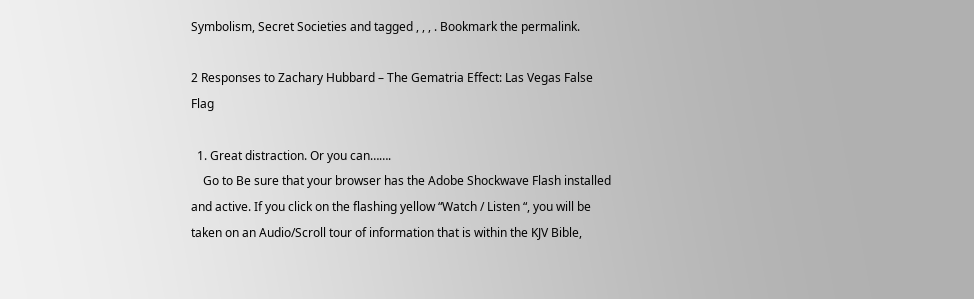Symbolism, Secret Societies and tagged , , , . Bookmark the permalink.

2 Responses to Zachary Hubbard – The Gematria Effect: Las Vegas False Flag

  1. Great distraction. Or you can…….
    Go to Be sure that your browser has the Adobe Shockwave Flash installed and active. If you click on the flashing yellow “Watch / Listen “, you will be taken on an Audio/Scroll tour of information that is within the KJV Bible,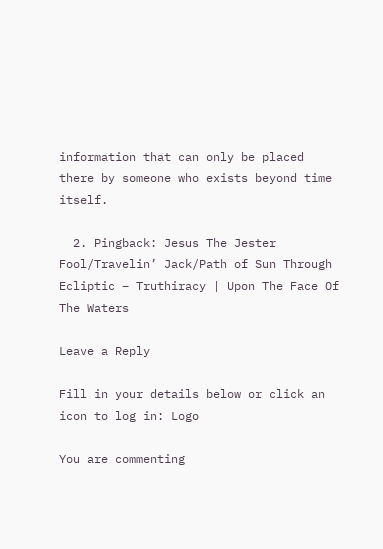information that can only be placed there by someone who exists beyond time itself.

  2. Pingback: Jesus The Jester Fool/Travelin’ Jack/Path of Sun Through Ecliptic – Truthiracy | Upon The Face Of The Waters

Leave a Reply

Fill in your details below or click an icon to log in: Logo

You are commenting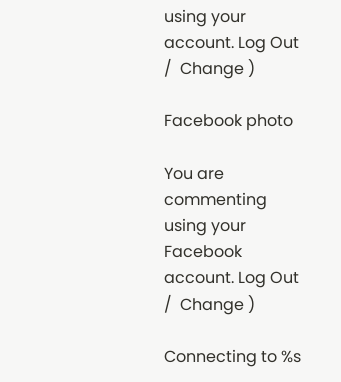using your account. Log Out /  Change )

Facebook photo

You are commenting using your Facebook account. Log Out /  Change )

Connecting to %s